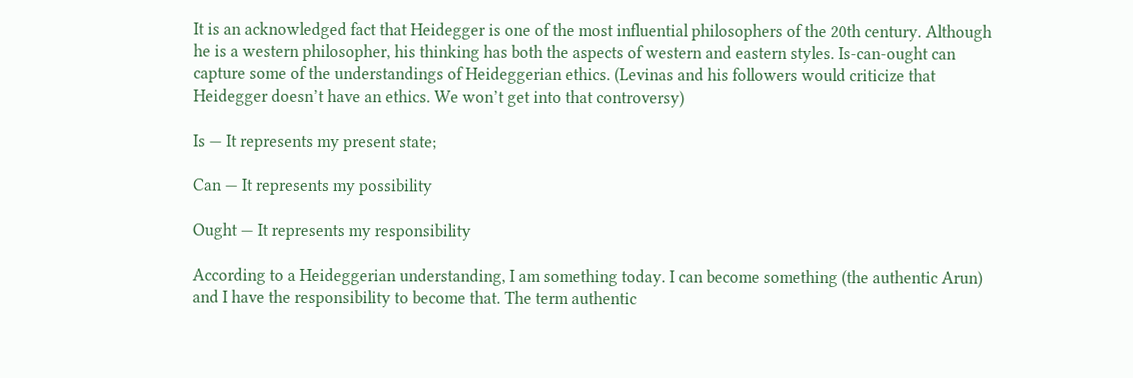It is an acknowledged fact that Heidegger is one of the most influential philosophers of the 20th century. Although he is a western philosopher, his thinking has both the aspects of western and eastern styles. Is-can-ought can capture some of the understandings of Heideggerian ethics. (Levinas and his followers would criticize that Heidegger doesn’t have an ethics. We won’t get into that controversy)

Is — It represents my present state;

Can — It represents my possibility

Ought — It represents my responsibility

According to a Heideggerian understanding, I am something today. I can become something (the authentic Arun) and I have the responsibility to become that. The term authentic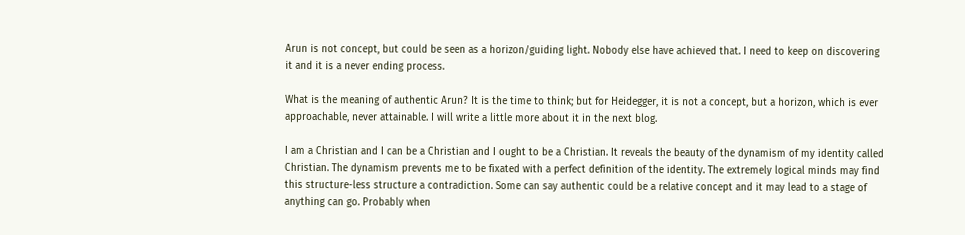Arun is not concept, but could be seen as a horizon/guiding light. Nobody else have achieved that. I need to keep on discovering it and it is a never ending process.

What is the meaning of authentic Arun? It is the time to think; but for Heidegger, it is not a concept, but a horizon, which is ever approachable, never attainable. I will write a little more about it in the next blog.

I am a Christian and I can be a Christian and I ought to be a Christian. It reveals the beauty of the dynamism of my identity called Christian. The dynamism prevents me to be fixated with a perfect definition of the identity. The extremely logical minds may find this structure-less structure a contradiction. Some can say authentic could be a relative concept and it may lead to a stage of anything can go. Probably when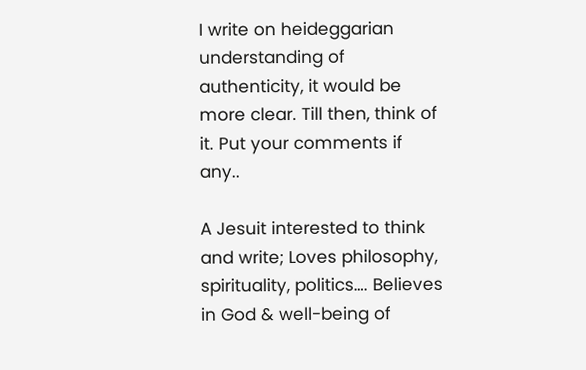I write on heideggarian understanding of authenticity, it would be more clear. Till then, think of it. Put your comments if any..

A Jesuit interested to think and write; Loves philosophy, spirituality, politics…. Believes in God & well-being of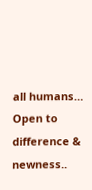all humans… Open to difference & newness..